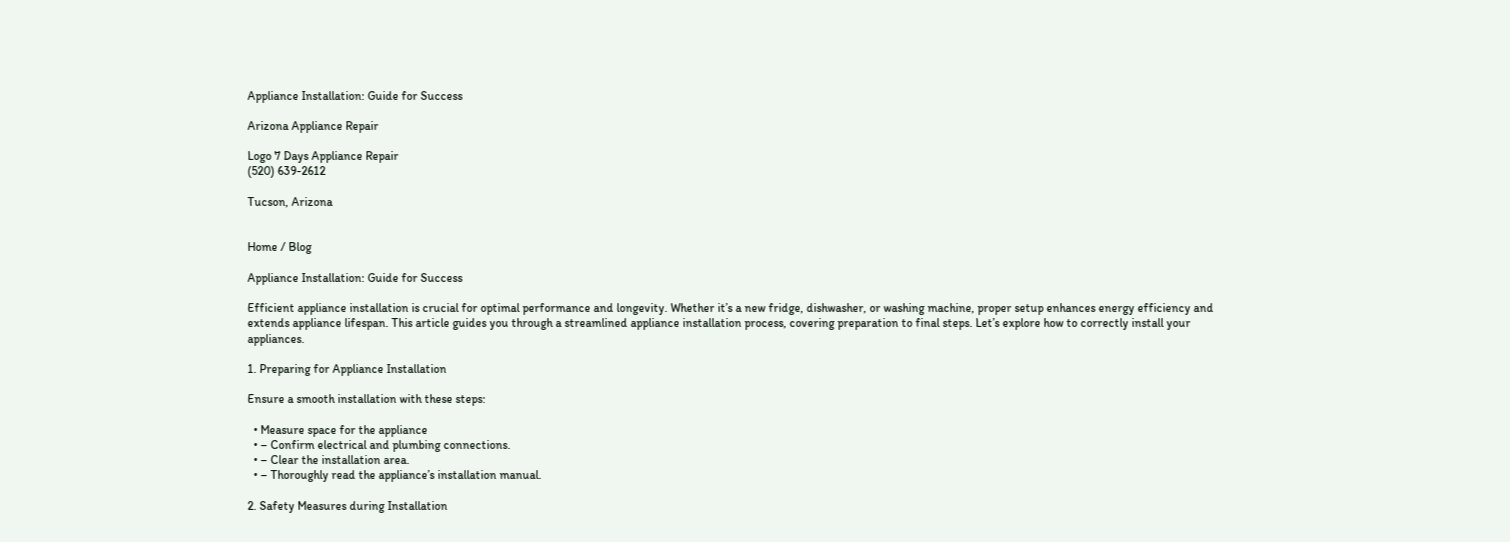Appliance Installation: Guide for Success

Arizona Appliance Repair

Logo 7 Days Appliance Repair
(520) 639-2612

Tucson, Arizona


Home / Blog

Appliance Installation: Guide for Success

Efficient appliance installation is crucial for optimal performance and longevity. Whether it’s a new fridge, dishwasher, or washing machine, proper setup enhances energy efficiency and extends appliance lifespan. This article guides you through a streamlined appliance installation process, covering preparation to final steps. Let’s explore how to correctly install your appliances.

1. Preparing for Appliance Installation

Ensure a smooth installation with these steps:

  • Measure space for the appliance
  • – Confirm electrical and plumbing connections.
  • – Clear the installation area.
  • – Thoroughly read the appliance’s installation manual.

2. Safety Measures during Installation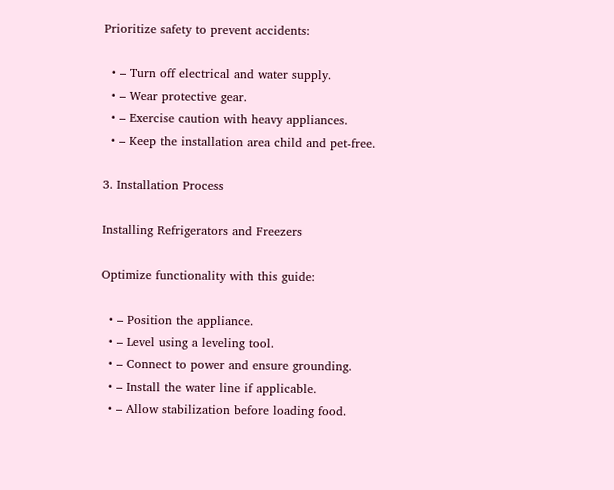Prioritize safety to prevent accidents:

  • – Turn off electrical and water supply.
  • – Wear protective gear.
  • – Exercise caution with heavy appliances.
  • – Keep the installation area child and pet-free.

3. Installation Process

Installing Refrigerators and Freezers

Optimize functionality with this guide:

  • – Position the appliance.
  • – Level using a leveling tool.
  • – Connect to power and ensure grounding.
  • – Install the water line if applicable.
  • – Allow stabilization before loading food.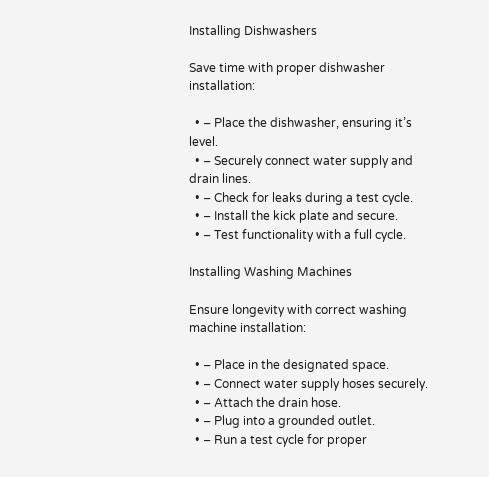Installing Dishwashers

Save time with proper dishwasher installation:

  • – Place the dishwasher, ensuring it’s level.
  • – Securely connect water supply and drain lines.
  • – Check for leaks during a test cycle.
  • – Install the kick plate and secure.
  • – Test functionality with a full cycle.

Installing Washing Machines

Ensure longevity with correct washing machine installation:

  • – Place in the designated space.
  • – Connect water supply hoses securely.
  • – Attach the drain hose.
  • – Plug into a grounded outlet.
  • – Run a test cycle for proper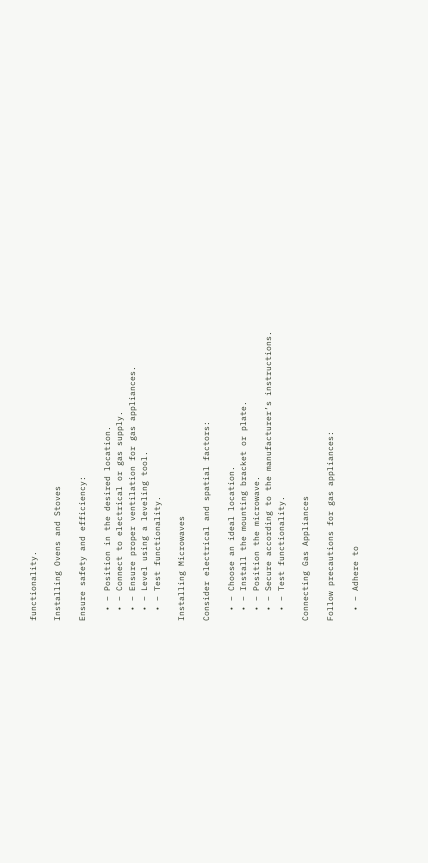functionality.

Installing Ovens and Stoves

Ensure safety and efficiency:

  • – Position in the desired location.
  • – Connect to electrical or gas supply.
  • – Ensure proper ventilation for gas appliances.
  • – Level using a leveling tool.
  • – Test functionality.

Installing Microwaves

Consider electrical and spatial factors:

  • – Choose an ideal location.
  • – Install the mounting bracket or plate.
  • – Position the microwave.
  • – Secure according to the manufacturer’s instructions.
  • – Test functionality.

Connecting Gas Appliances

Follow precautions for gas appliances:

  • – Adhere to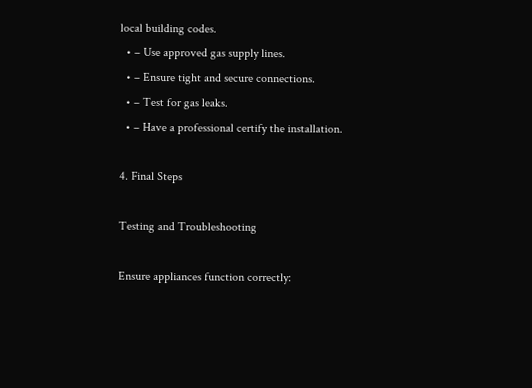local building codes.
  • – Use approved gas supply lines.
  • – Ensure tight and secure connections.
  • – Test for gas leaks.
  • – Have a professional certify the installation.

4. Final Steps

Testing and Troubleshooting

Ensure appliances function correctly: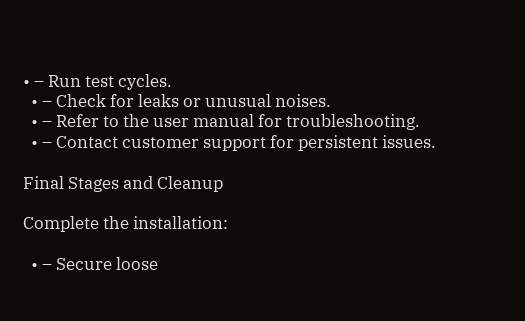• – Run test cycles.
  • – Check for leaks or unusual noises.
  • – Refer to the user manual for troubleshooting.
  • – Contact customer support for persistent issues.

Final Stages and Cleanup

Complete the installation:

  • – Secure loose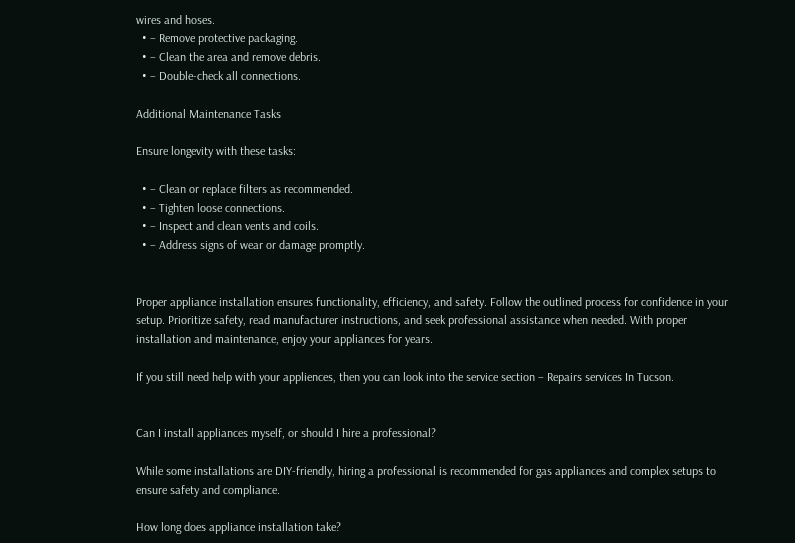wires and hoses.
  • – Remove protective packaging.
  • – Clean the area and remove debris.
  • – Double-check all connections.

Additional Maintenance Tasks

Ensure longevity with these tasks:

  • – Clean or replace filters as recommended.
  • – Tighten loose connections.
  • – Inspect and clean vents and coils.
  • – Address signs of wear or damage promptly.


Proper appliance installation ensures functionality, efficiency, and safety. Follow the outlined process for confidence in your setup. Prioritize safety, read manufacturer instructions, and seek professional assistance when needed. With proper installation and maintenance, enjoy your appliances for years.

If you still need help with your appliences, then you can look into the service section – Repairs services In Tucson.


Can I install appliances myself, or should I hire a professional?

While some installations are DIY-friendly, hiring a professional is recommended for gas appliances and complex setups to ensure safety and compliance.

How long does appliance installation take?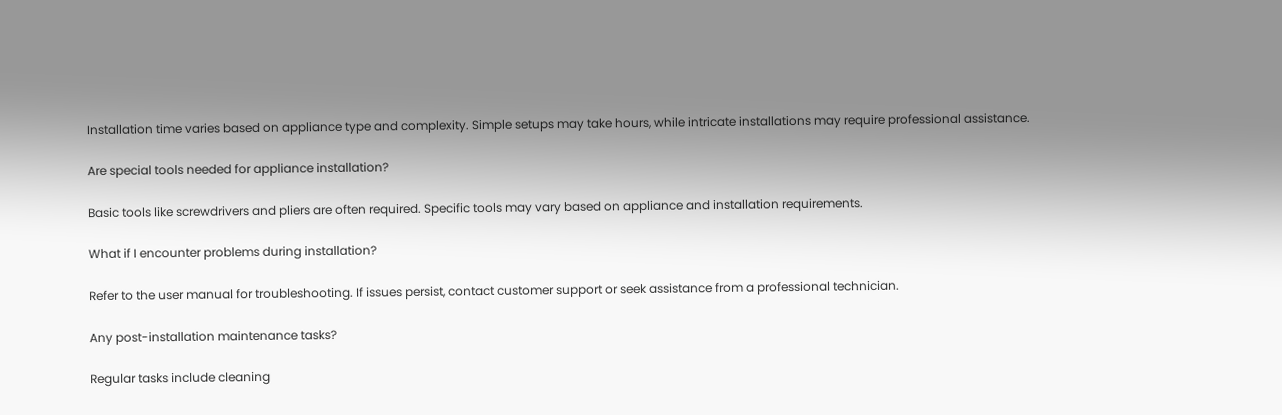Installation time varies based on appliance type and complexity. Simple setups may take hours, while intricate installations may require professional assistance.

Are special tools needed for appliance installation?

Basic tools like screwdrivers and pliers are often required. Specific tools may vary based on appliance and installation requirements.

What if I encounter problems during installation?

Refer to the user manual for troubleshooting. If issues persist, contact customer support or seek assistance from a professional technician.

Any post-installation maintenance tasks?

Regular tasks include cleaning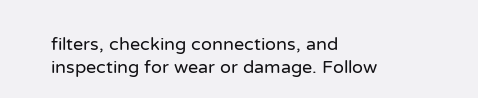filters, checking connections, and inspecting for wear or damage. Follow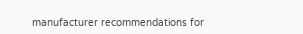manufacturer recommendations for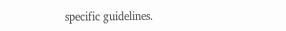specific guidelines.